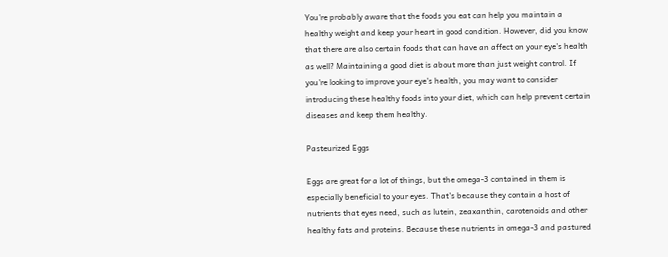You're probably aware that the foods you eat can help you maintain a healthy weight and keep your heart in good condition. However, did you know that there are also certain foods that can have an affect on your eye's health as well? Maintaining a good diet is about more than just weight control. If you're looking to improve your eye's health, you may want to consider introducing these healthy foods into your diet, which can help prevent certain diseases and keep them healthy.

Pasteurized Eggs

Eggs are great for a lot of things, but the omega-3 contained in them is especially beneficial to your eyes. That's because they contain a host of nutrients that eyes need, such as lutein, zeaxanthin, carotenoids and other healthy fats and proteins. Because these nutrients in omega-3 and pastured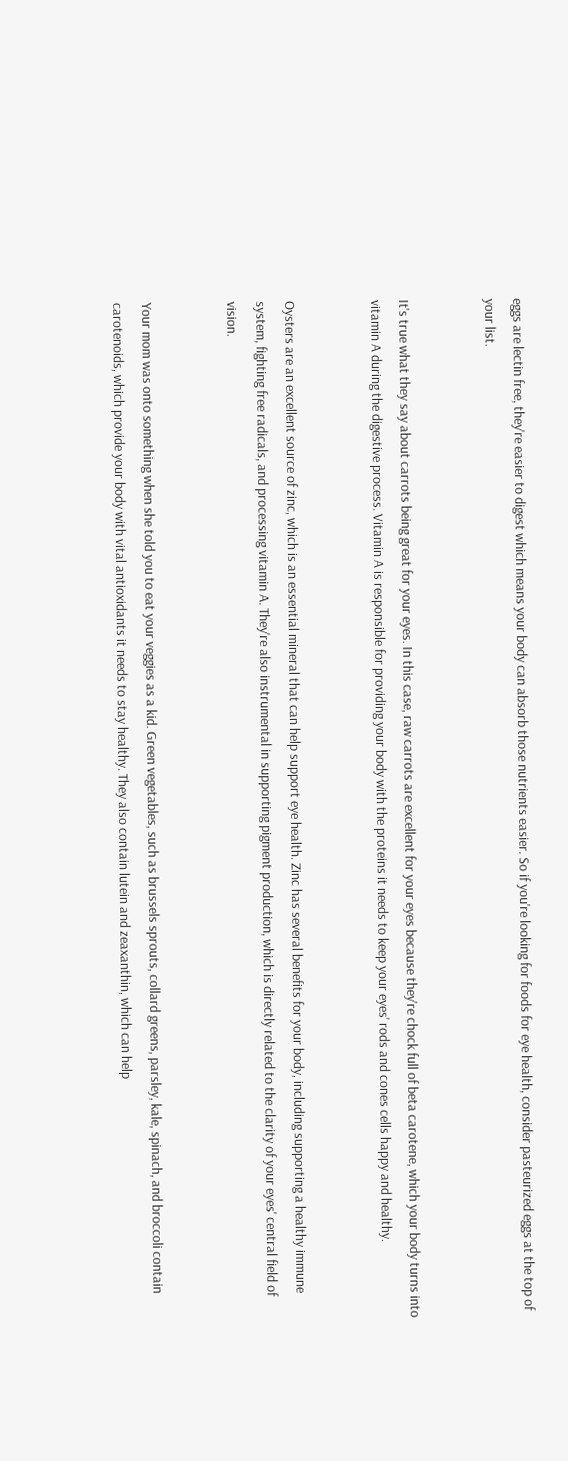eggs are lectin free, they're easier to digest which means your body can absorb those nutrients easier. So if you're looking for foods for eye health, consider pasteurized eggs at the top of your list.


It's true what they say about carrots being great for your eyes. In this case, raw carrots are excellent for your eyes because they're chock full of beta carotene, which your body turns into vitamin A during the digestive process. Vitamin A is responsible for providing your body with the proteins it needs to keep your eyes' rods and cones cells happy and healthy.


Oysters are an excellent source of zinc, which is an essential mineral that can help support eye health. Zinc has several benefits for your body, including supporting a healthy immune system, fighting free radicals, and processing vitamin A. They're also instrumental in supporting pigment production, which is directly related to the clarity of your eyes' central field of vision.


Your mom was onto something when she told you to eat your veggies as a kid. Green vegetables, such as brussels sprouts, collard greens, parsley, kale, spinach, and broccoli contain carotenoids, which provide your body with vital antioxidants it needs to stay healthy. They also contain lutein and zeaxanthin, which can help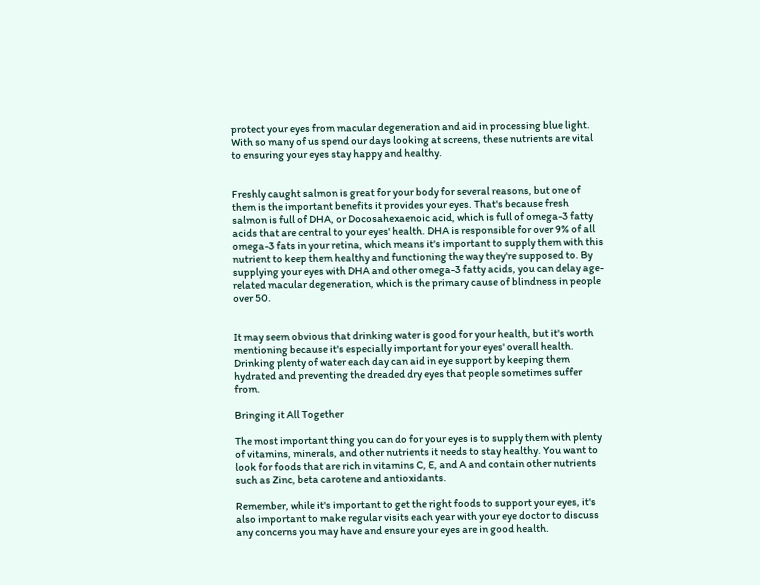protect your eyes from macular degeneration and aid in processing blue light. With so many of us spend our days looking at screens, these nutrients are vital to ensuring your eyes stay happy and healthy.


Freshly caught salmon is great for your body for several reasons, but one of them is the important benefits it provides your eyes. That's because fresh salmon is full of DHA, or Docosahexaenoic acid, which is full of omega-3 fatty acids that are central to your eyes' health. DHA is responsible for over 9% of all omega-3 fats in your retina, which means it's important to supply them with this nutrient to keep them healthy and functioning the way they're supposed to. By supplying your eyes with DHA and other omega-3 fatty acids, you can delay age-related macular degeneration, which is the primary cause of blindness in people over 50.


It may seem obvious that drinking water is good for your health, but it's worth mentioning because it's especially important for your eyes' overall health. Drinking plenty of water each day can aid in eye support by keeping them hydrated and preventing the dreaded dry eyes that people sometimes suffer from.

Bringing it All Together

The most important thing you can do for your eyes is to supply them with plenty of vitamins, minerals, and other nutrients it needs to stay healthy. You want to look for foods that are rich in vitamins C, E, and A and contain other nutrients such as Zinc, beta carotene and antioxidants.

Remember, while it's important to get the right foods to support your eyes, it's also important to make regular visits each year with your eye doctor to discuss any concerns you may have and ensure your eyes are in good health.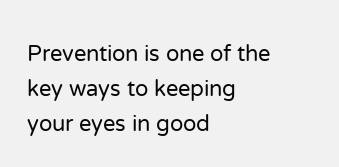Prevention is one of the key ways to keeping your eyes in good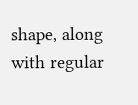shape, along with regular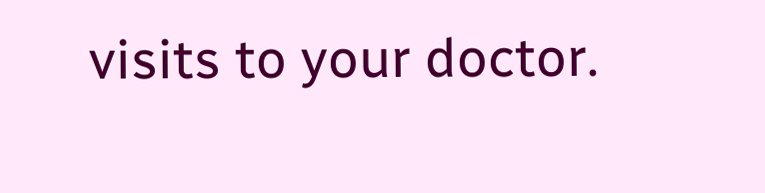visits to your doctor.